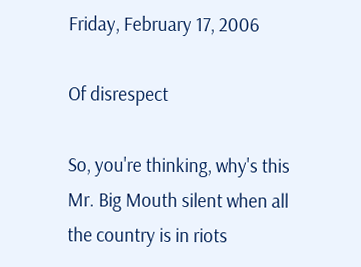Friday, February 17, 2006

Of disrespect

So, you're thinking, why's this Mr. Big Mouth silent when all the country is in riots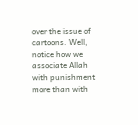over the issue of cartoons. Well, notice how we associate Allah with punishment more than with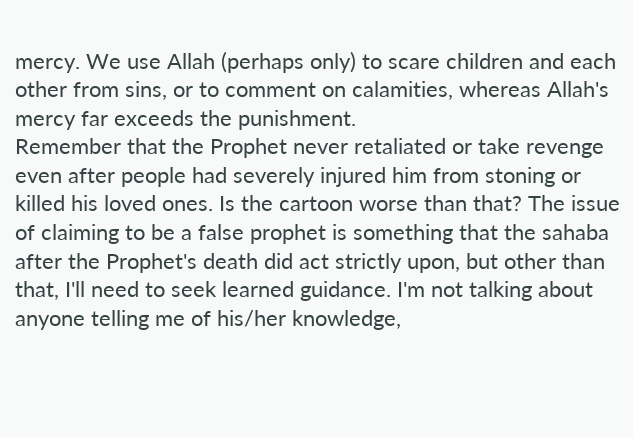mercy. We use Allah (perhaps only) to scare children and each other from sins, or to comment on calamities, whereas Allah's mercy far exceeds the punishment.
Remember that the Prophet never retaliated or take revenge even after people had severely injured him from stoning or killed his loved ones. Is the cartoon worse than that? The issue of claiming to be a false prophet is something that the sahaba after the Prophet's death did act strictly upon, but other than that, I'll need to seek learned guidance. I'm not talking about anyone telling me of his/her knowledge,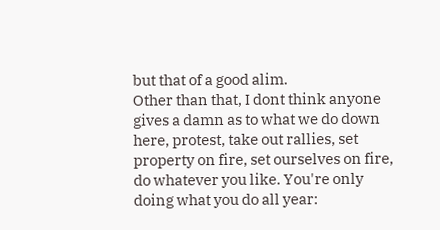but that of a good alim.
Other than that, I dont think anyone gives a damn as to what we do down here, protest, take out rallies, set property on fire, set ourselves on fire, do whatever you like. You're only doing what you do all year: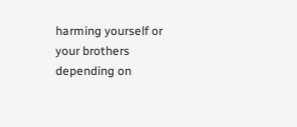harming yourself or your brothers depending on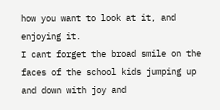how you want to look at it, and enjoying it.
I cant forget the broad smile on the faces of the school kids jumping up and down with joy and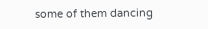some of them dancing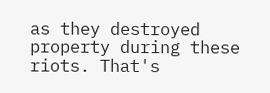as they destroyed property during these riots. That's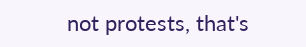not protests, that's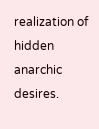realization of hidden anarchic desires.